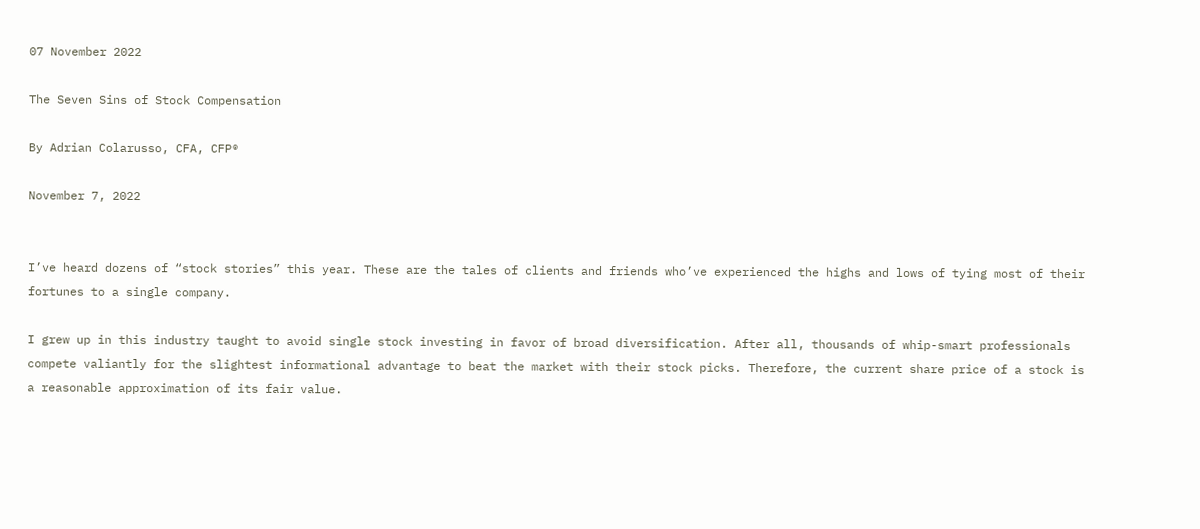07 November 2022

The Seven Sins of Stock Compensation

By Adrian Colarusso, CFA, CFP®

November 7, 2022


I’ve heard dozens of “stock stories” this year. These are the tales of clients and friends who’ve experienced the highs and lows of tying most of their fortunes to a single company.

I grew up in this industry taught to avoid single stock investing in favor of broad diversification. After all, thousands of whip-smart professionals compete valiantly for the slightest informational advantage to beat the market with their stock picks. Therefore, the current share price of a stock is a reasonable approximation of its fair value.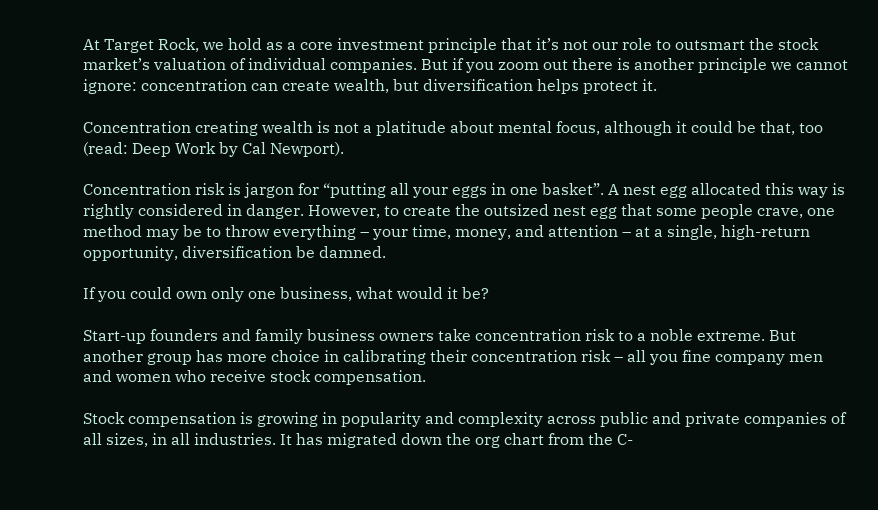At Target Rock, we hold as a core investment principle that it’s not our role to outsmart the stock market’s valuation of individual companies. But if you zoom out there is another principle we cannot ignore: concentration can create wealth, but diversification helps protect it.

Concentration creating wealth is not a platitude about mental focus, although it could be that, too (read: Deep Work by Cal Newport).

Concentration risk is jargon for “putting all your eggs in one basket”. A nest egg allocated this way is rightly considered in danger. However, to create the outsized nest egg that some people crave, one method may be to throw everything – your time, money, and attention – at a single, high-return opportunity, diversification be damned.

If you could own only one business, what would it be?

Start-up founders and family business owners take concentration risk to a noble extreme. But another group has more choice in calibrating their concentration risk – all you fine company men and women who receive stock compensation.

Stock compensation is growing in popularity and complexity across public and private companies of all sizes, in all industries. It has migrated down the org chart from the C-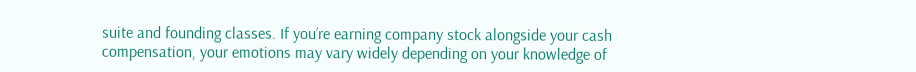suite and founding classes. If you’re earning company stock alongside your cash compensation, your emotions may vary widely depending on your knowledge of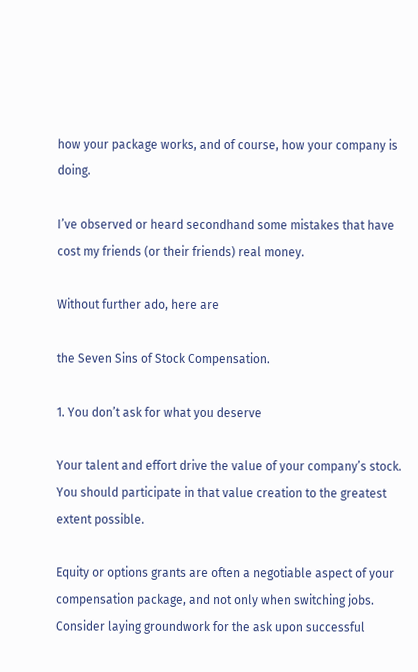how your package works, and of course, how your company is doing.

I’ve observed or heard secondhand some mistakes that have cost my friends (or their friends) real money.

Without further ado, here are

the Seven Sins of Stock Compensation.

1. You don’t ask for what you deserve

Your talent and effort drive the value of your company’s stock. You should participate in that value creation to the greatest extent possible.

Equity or options grants are often a negotiable aspect of your compensation package, and not only when switching jobs. Consider laying groundwork for the ask upon successful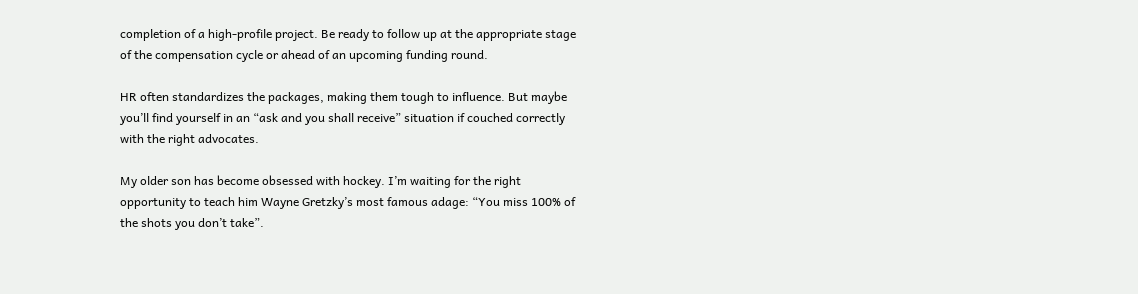completion of a high-profile project. Be ready to follow up at the appropriate stage of the compensation cycle or ahead of an upcoming funding round.

HR often standardizes the packages, making them tough to influence. But maybe you’ll find yourself in an “ask and you shall receive” situation if couched correctly with the right advocates.

My older son has become obsessed with hockey. I’m waiting for the right opportunity to teach him Wayne Gretzky’s most famous adage: “You miss 100% of the shots you don’t take”.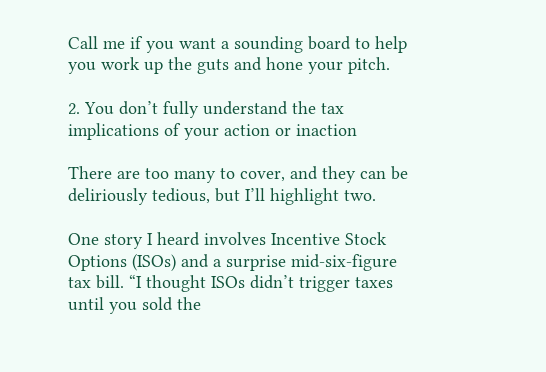Call me if you want a sounding board to help you work up the guts and hone your pitch.

2. You don’t fully understand the tax implications of your action or inaction

There are too many to cover, and they can be deliriously tedious, but I’ll highlight two.

One story I heard involves Incentive Stock Options (ISOs) and a surprise mid-six-figure tax bill. “I thought ISOs didn’t trigger taxes until you sold the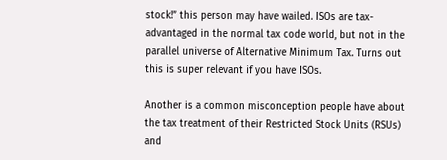stock!” this person may have wailed. ISOs are tax-advantaged in the normal tax code world, but not in the parallel universe of Alternative Minimum Tax. Turns out this is super relevant if you have ISOs.

Another is a common misconception people have about the tax treatment of their Restricted Stock Units (RSUs) and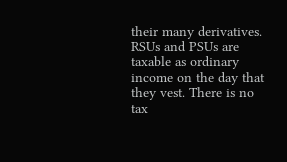their many derivatives. RSUs and PSUs are taxable as ordinary income on the day that they vest. There is no tax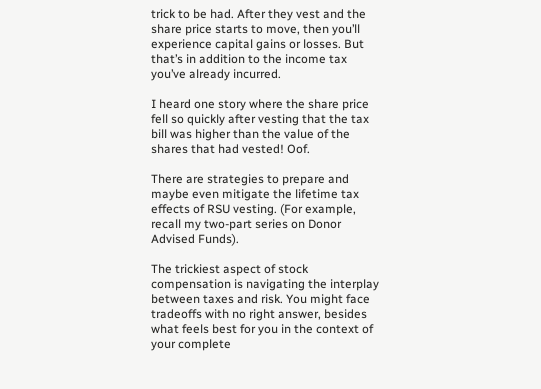trick to be had. After they vest and the share price starts to move, then you’ll experience capital gains or losses. But that’s in addition to the income tax you’ve already incurred.

I heard one story where the share price fell so quickly after vesting that the tax bill was higher than the value of the shares that had vested! Oof.

There are strategies to prepare and maybe even mitigate the lifetime tax effects of RSU vesting. (For example, recall my two-part series on Donor Advised Funds).

The trickiest aspect of stock compensation is navigating the interplay between taxes and risk. You might face tradeoffs with no right answer, besides what feels best for you in the context of your complete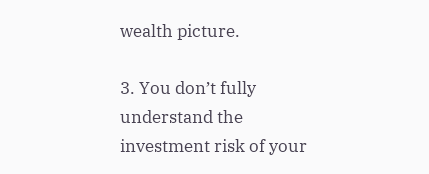wealth picture.

3. You don’t fully understand the investment risk of your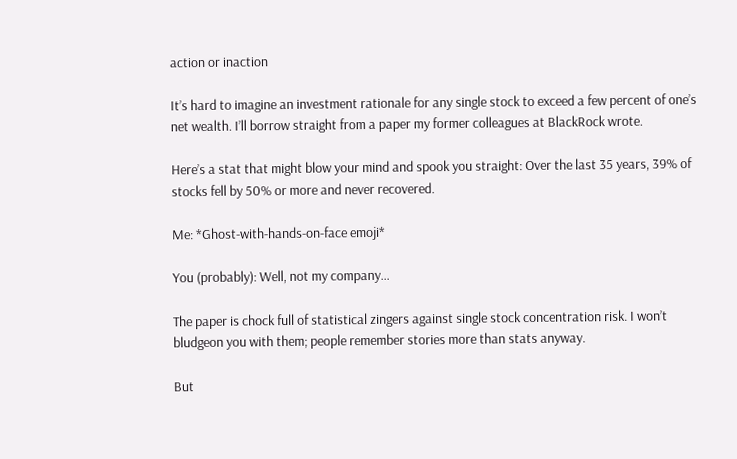action or inaction

It’s hard to imagine an investment rationale for any single stock to exceed a few percent of one’s net wealth. I’ll borrow straight from a paper my former colleagues at BlackRock wrote.

Here’s a stat that might blow your mind and spook you straight: Over the last 35 years, 39% of stocks fell by 50% or more and never recovered.

Me: *Ghost-with-hands-on-face emoji*

You (probably): Well, not my company…

The paper is chock full of statistical zingers against single stock concentration risk. I won’t bludgeon you with them; people remember stories more than stats anyway.

But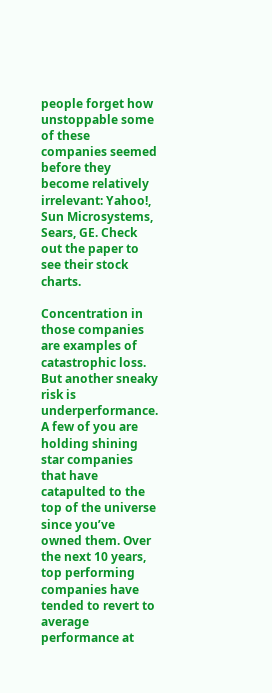people forget how unstoppable some of these companies seemed before they become relatively irrelevant: Yahoo!, Sun Microsystems, Sears, GE. Check out the paper to see their stock charts.

Concentration in those companies are examples of catastrophic loss. But another sneaky risk is underperformance. A few of you are holding shining star companies that have catapulted to the top of the universe since you’ve owned them. Over the next 10 years, top performing companies have tended to revert to average performance at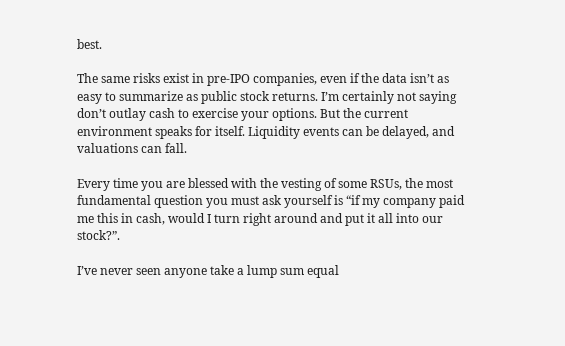best.

The same risks exist in pre-IPO companies, even if the data isn’t as easy to summarize as public stock returns. I’m certainly not saying don’t outlay cash to exercise your options. But the current environment speaks for itself. Liquidity events can be delayed, and valuations can fall.

Every time you are blessed with the vesting of some RSUs, the most fundamental question you must ask yourself is “if my company paid me this in cash, would I turn right around and put it all into our stock?”.

I’ve never seen anyone take a lump sum equal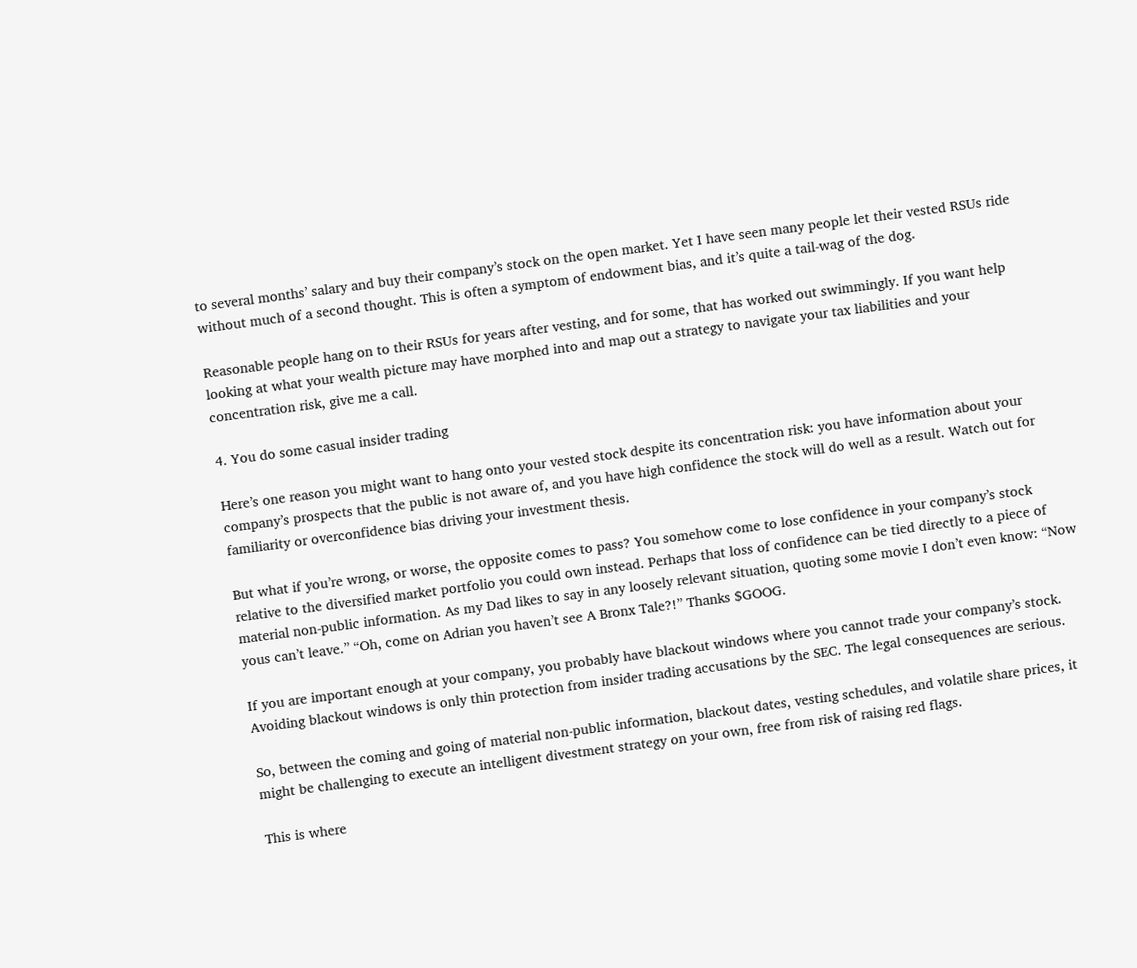to several months’ salary and buy their company’s stock on the open market. Yet I have seen many people let their vested RSUs ride without much of a second thought. This is often a symptom of endowment bias, and it’s quite a tail-wag of the dog.

Reasonable people hang on to their RSUs for years after vesting, and for some, that has worked out swimmingly. If you want help looking at what your wealth picture may have morphed into and map out a strategy to navigate your tax liabilities and your concentration risk, give me a call.

4. You do some casual insider trading

Here’s one reason you might want to hang onto your vested stock despite its concentration risk: you have information about your company’s prospects that the public is not aware of, and you have high confidence the stock will do well as a result. Watch out for familiarity or overconfidence bias driving your investment thesis.

But what if you’re wrong, or worse, the opposite comes to pass? You somehow come to lose confidence in your company’s stock relative to the diversified market portfolio you could own instead. Perhaps that loss of confidence can be tied directly to a piece of material non-public information. As my Dad likes to say in any loosely relevant situation, quoting some movie I don’t even know: “Now yous can’t leave.” “Oh, come on Adrian you haven’t see A Bronx Tale?!” Thanks $GOOG.

If you are important enough at your company, you probably have blackout windows where you cannot trade your company’s stock. Avoiding blackout windows is only thin protection from insider trading accusations by the SEC. The legal consequences are serious.

So, between the coming and going of material non-public information, blackout dates, vesting schedules, and volatile share prices, it might be challenging to execute an intelligent divestment strategy on your own, free from risk of raising red flags.

This is where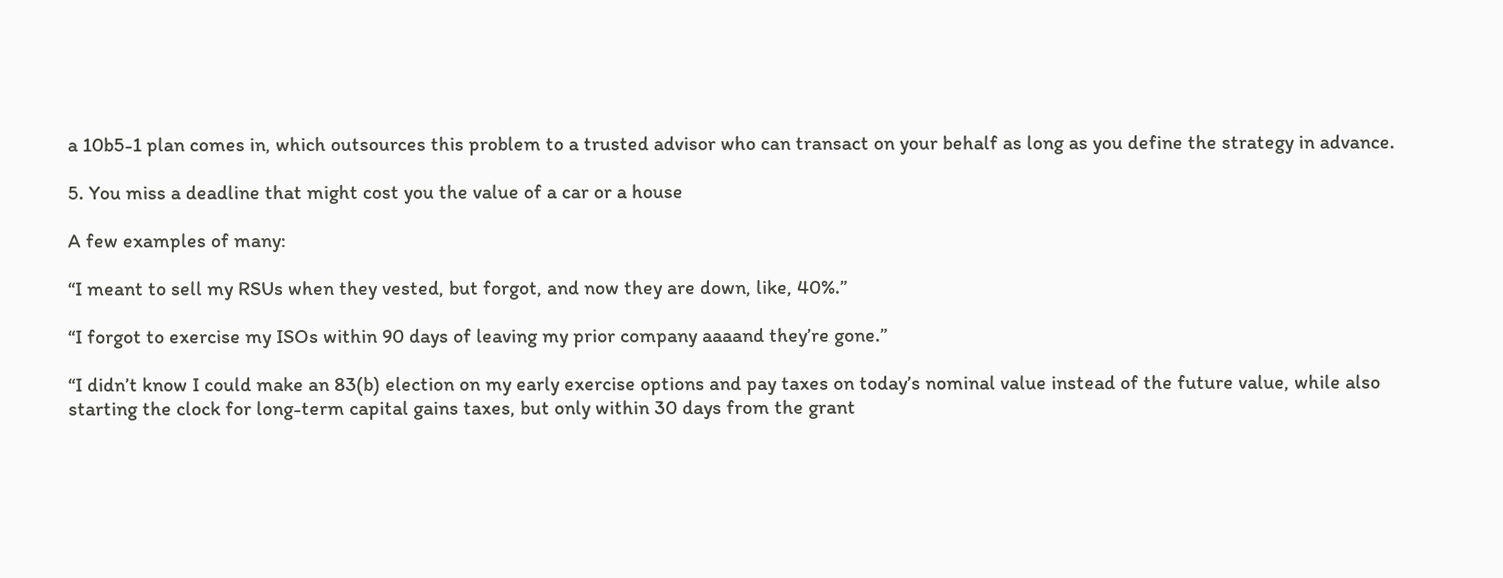a 10b5-1 plan comes in, which outsources this problem to a trusted advisor who can transact on your behalf as long as you define the strategy in advance.

5. You miss a deadline that might cost you the value of a car or a house

A few examples of many:

“I meant to sell my RSUs when they vested, but forgot, and now they are down, like, 40%.”

“I forgot to exercise my ISOs within 90 days of leaving my prior company aaaand they’re gone.”

“I didn’t know I could make an 83(b) election on my early exercise options and pay taxes on today’s nominal value instead of the future value, while also starting the clock for long-term capital gains taxes, but only within 30 days from the grant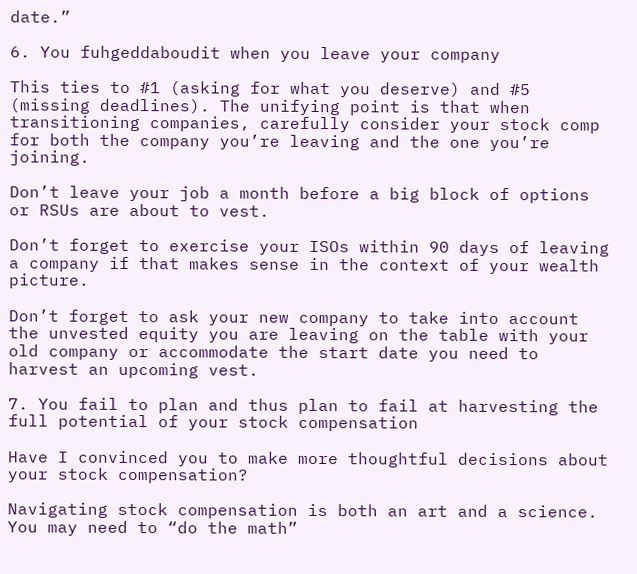date.”

6. You fuhgeddaboudit when you leave your company

This ties to #1 (asking for what you deserve) and #5 (missing deadlines). The unifying point is that when transitioning companies, carefully consider your stock comp for both the company you’re leaving and the one you’re joining.

Don’t leave your job a month before a big block of options or RSUs are about to vest.

Don’t forget to exercise your ISOs within 90 days of leaving a company if that makes sense in the context of your wealth picture.

Don’t forget to ask your new company to take into account the unvested equity you are leaving on the table with your old company or accommodate the start date you need to harvest an upcoming vest.

7. You fail to plan and thus plan to fail at harvesting the full potential of your stock compensation

Have I convinced you to make more thoughtful decisions about your stock compensation?

Navigating stock compensation is both an art and a science. You may need to “do the math”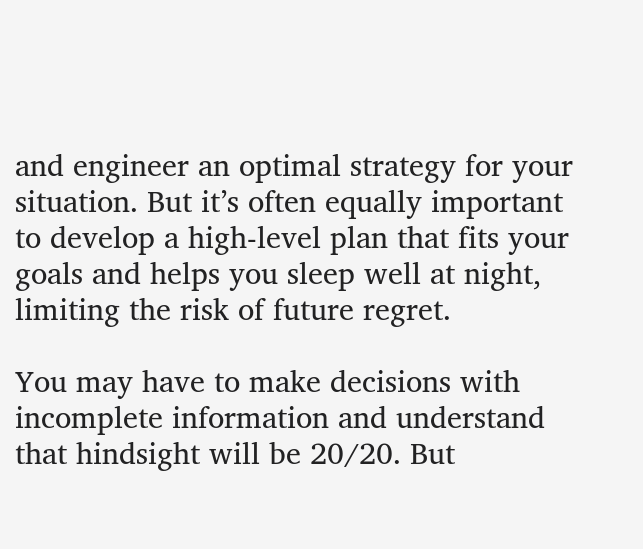and engineer an optimal strategy for your situation. But it’s often equally important to develop a high-level plan that fits your goals and helps you sleep well at night, limiting the risk of future regret.

You may have to make decisions with incomplete information and understand that hindsight will be 20/20. But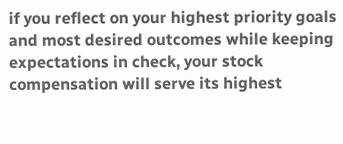if you reflect on your highest priority goals and most desired outcomes while keeping expectations in check, your stock compensation will serve its highest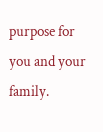purpose for you and your family.